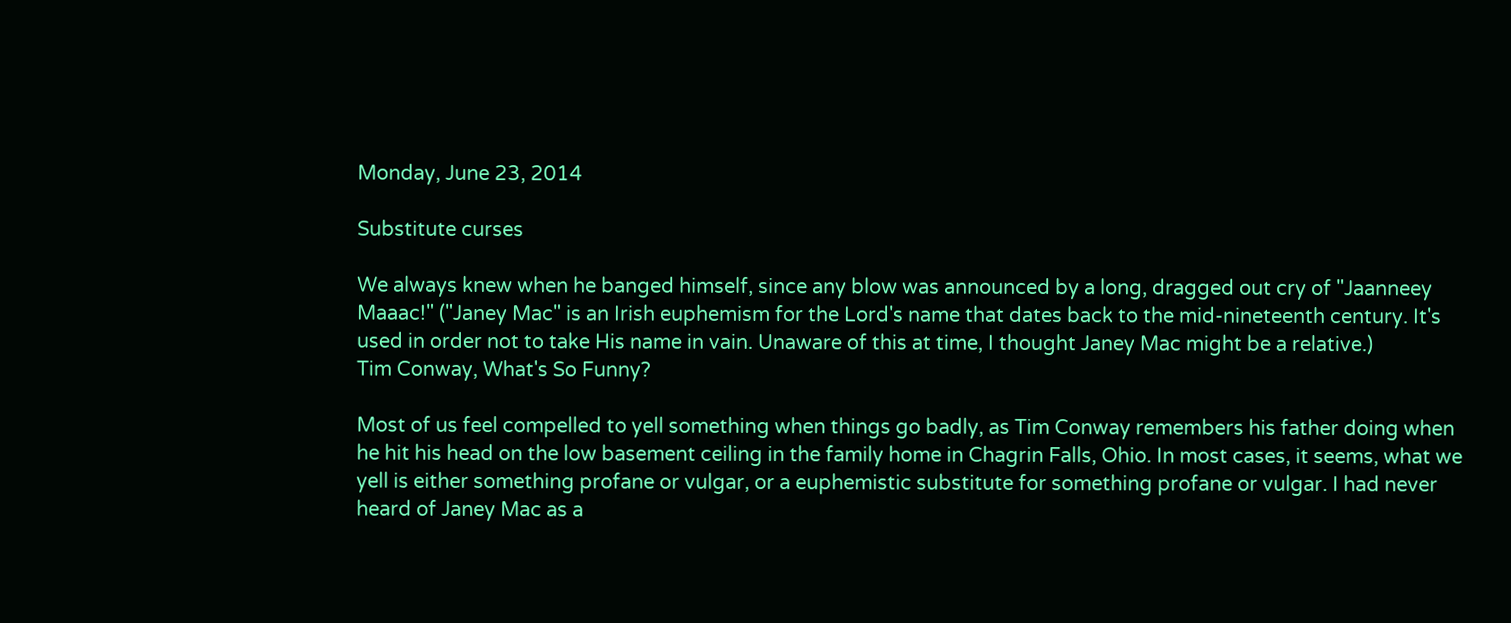Monday, June 23, 2014

Substitute curses

We always knew when he banged himself, since any blow was announced by a long, dragged out cry of "Jaanneey Maaac!" ("Janey Mac" is an Irish euphemism for the Lord's name that dates back to the mid-nineteenth century. It's used in order not to take His name in vain. Unaware of this at time, I thought Janey Mac might be a relative.)
Tim Conway, What's So Funny?

Most of us feel compelled to yell something when things go badly, as Tim Conway remembers his father doing when he hit his head on the low basement ceiling in the family home in Chagrin Falls, Ohio. In most cases, it seems, what we yell is either something profane or vulgar, or a euphemistic substitute for something profane or vulgar. I had never heard of Janey Mac as a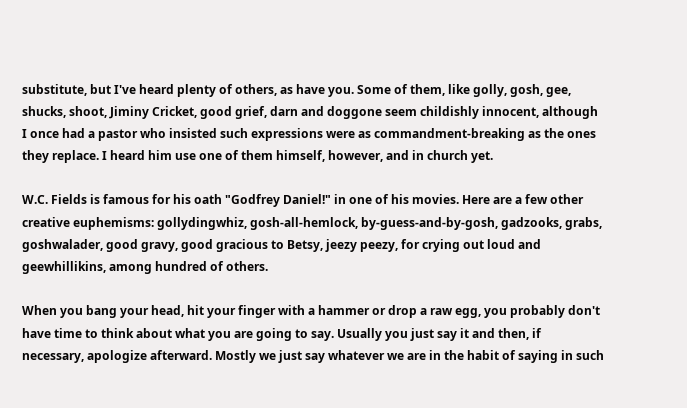substitute, but I've heard plenty of others, as have you. Some of them, like golly, gosh, gee, shucks, shoot, Jiminy Cricket, good grief, darn and doggone seem childishly innocent, although I once had a pastor who insisted such expressions were as commandment-breaking as the ones they replace. I heard him use one of them himself, however, and in church yet.

W.C. Fields is famous for his oath "Godfrey Daniel!" in one of his movies. Here are a few other creative euphemisms: gollydingwhiz, gosh-all-hemlock, by-guess-and-by-gosh, gadzooks, grabs, goshwalader, good gravy, good gracious to Betsy, jeezy peezy, for crying out loud and geewhillikins, among hundred of others.

When you bang your head, hit your finger with a hammer or drop a raw egg, you probably don't have time to think about what you are going to say. Usually you just say it and then, if necessary, apologize afterward. Mostly we just say whatever we are in the habit of saying in such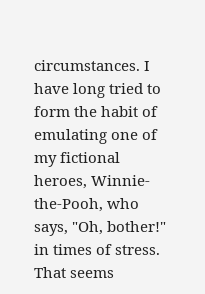circumstances. I have long tried to form the habit of emulating one of my fictional heroes, Winnie-the-Pooh, who says, "Oh, bother!" in times of stress. That seems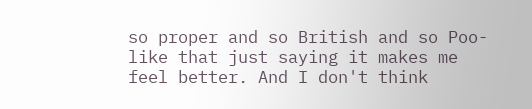so proper and so British and so Poo-like that just saying it makes me feel better. And I don't think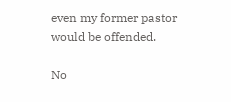even my former pastor would be offended.

No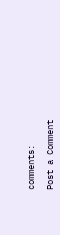comments:

Post a Comment